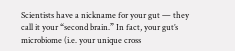Scientists have a nickname for your gut — they call it your “second brain.” In fact, your gut’s microbiome (i.e. your unique cross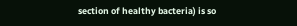section of healthy bacteria) is so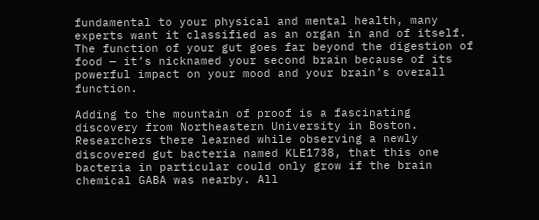fundamental to your physical and mental health, many experts want it classified as an organ in and of itself. The function of your gut goes far beyond the digestion of food — it’s nicknamed your second brain because of its powerful impact on your mood and your brain’s overall function.

Adding to the mountain of proof is a fascinating discovery from Northeastern University in Boston. Researchers there learned while observing a newly discovered gut bacteria named KLE1738, that this one bacteria in particular could only grow if the brain chemical GABA was nearby. All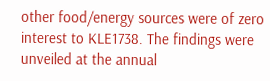other food/energy sources were of zero interest to KLE1738. The findings were unveiled at the annual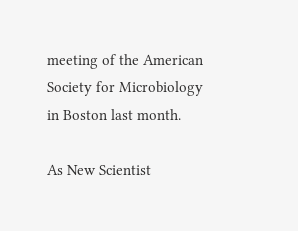meeting of the American Society for Microbiology in Boston last month.

As New Scientist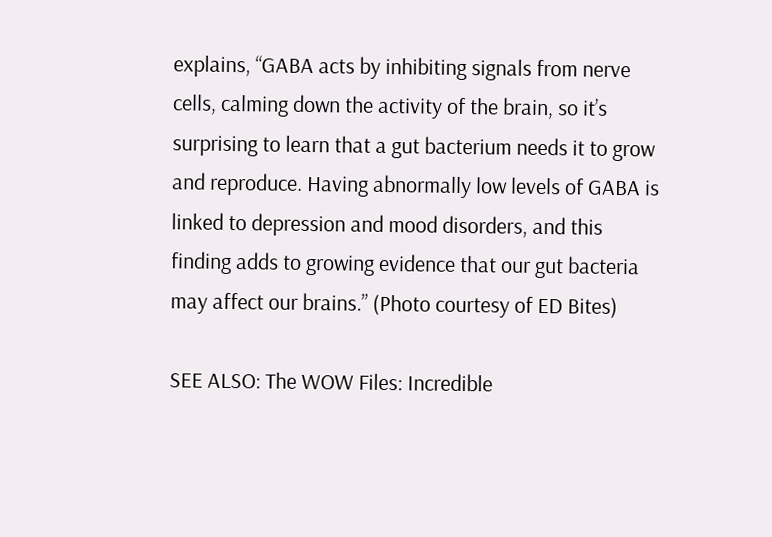explains, “GABA acts by inhibiting signals from nerve cells, calming down the activity of the brain, so it’s surprising to learn that a gut bacterium needs it to grow and reproduce. Having abnormally low levels of GABA is linked to depression and mood disorders, and this finding adds to growing evidence that our gut bacteria may affect our brains.” (Photo courtesy of ED Bites)

SEE ALSO: The WOW Files: Incredible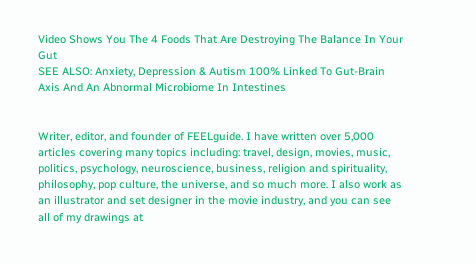Video Shows You The 4 Foods That Are Destroying The Balance In Your Gut
SEE ALSO: Anxiety, Depression & Autism 100% Linked To Gut-Brain Axis And An Abnormal Microbiome In Intestines


Writer, editor, and founder of FEELguide. I have written over 5,000 articles covering many topics including: travel, design, movies, music, politics, psychology, neuroscience, business, religion and spirituality, philosophy, pop culture, the universe, and so much more. I also work as an illustrator and set designer in the movie industry, and you can see all of my drawings at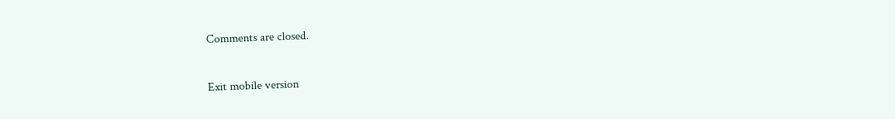Comments are closed.

Exit mobile version